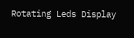Rotating Leds Display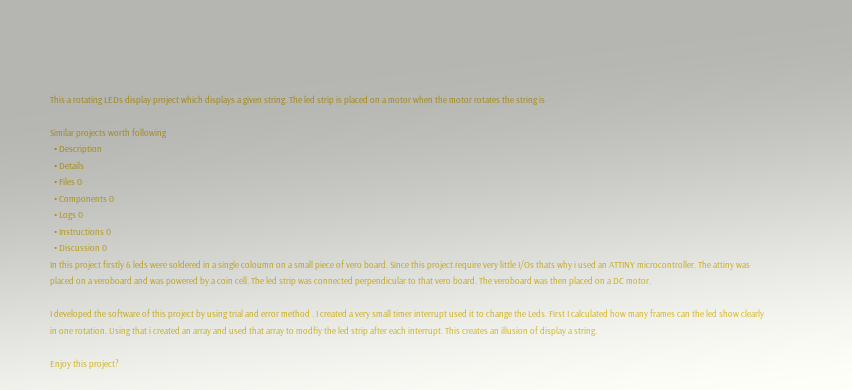This a rotating LEDs display project which displays a given string. The led strip is placed on a motor when the motor rotates the string is

Similar projects worth following
  • Description
  • Details
  • Files 0
  • Components 0
  • Logs 0
  • Instructions 0
  • Discussion 0
In this project firstly 6 leds were soldered in a single coloumn on a small piece of vero board. Since this project require very little I/Os thats why i used an ATTINY microcontroller. The attiny was placed on a veroboard and was powered by a coin cell. The led strip was connected perpendicular to that vero board. The veroboard was then placed on a DC motor.

I developed the software of this project by using trial and error method . I created a very small timer interrupt used it to change the Leds. First I calculated how many frames can the led show clearly in one rotation. Using that i created an array and used that array to modfiy the led strip after each interrupt. This creates an illusion of display a string.

Enjoy this project?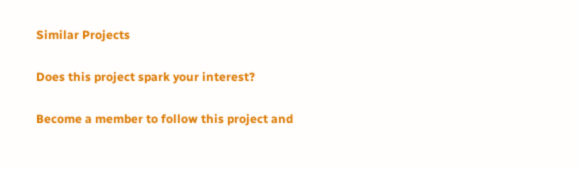Similar Projects

Does this project spark your interest?

Become a member to follow this project and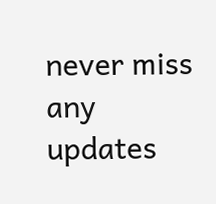never miss any updates